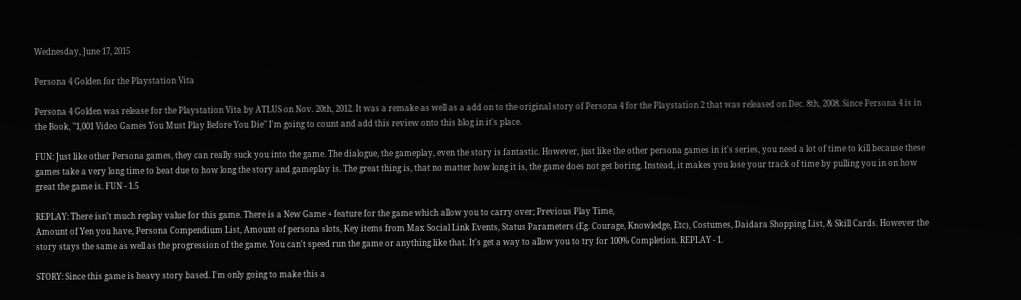Wednesday, June 17, 2015

Persona 4 Golden for the Playstation Vita

Persona 4 Golden was release for the Playstation Vita by ATLUS on Nov. 20th, 2012. It was a remake as well as a add on to the original story of Persona 4 for the Playstation 2 that was released on Dec. 8th, 2008. Since Persona 4 is in the Book, "1,001 Video Games You Must Play Before You Die" I'm going to count and add this review onto this blog in it's place.

FUN: Just like other Persona games, they can really suck you into the game. The dialogue, the gameplay, even the story is fantastic. However, just like the other persona games in it's series, you need a lot of time to kill because these games take a very long time to beat due to how long the story and gameplay is. The great thing is, that no matter how long it is, the game does not get boring. Instead, it makes you lose your track of time by pulling you in on how great the game is. FUN - 1.5

REPLAY: There isn't much replay value for this game. There is a New Game + feature for the game which allow you to carry over; Previous Play Time,
Amount of Yen you have, Persona Compendium List, Amount of persona slots, Key items from Max Social Link Events, Status Parameters (Eg. Courage, Knowledge, Etc), Costumes, Daidara Shopping List, & Skill Cards. However the story stays the same as well as the progression of the game. You can't speed run the game or anything like that. It's get a way to allow you to try for 100% Completion. REPLAY - 1.

STORY: Since this game is heavy story based. I'm only going to make this a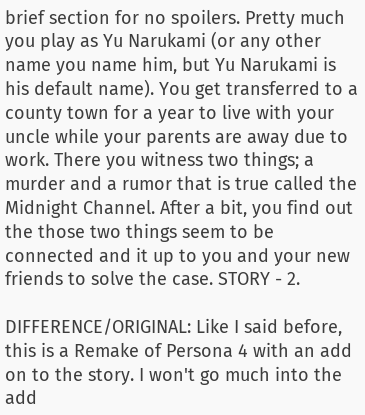brief section for no spoilers. Pretty much you play as Yu Narukami (or any other name you name him, but Yu Narukami is his default name). You get transferred to a county town for a year to live with your uncle while your parents are away due to work. There you witness two things; a murder and a rumor that is true called the Midnight Channel. After a bit, you find out the those two things seem to be connected and it up to you and your new friends to solve the case. STORY - 2.

DIFFERENCE/ORIGINAL: Like I said before, this is a Remake of Persona 4 with an add on to the story. I won't go much into the add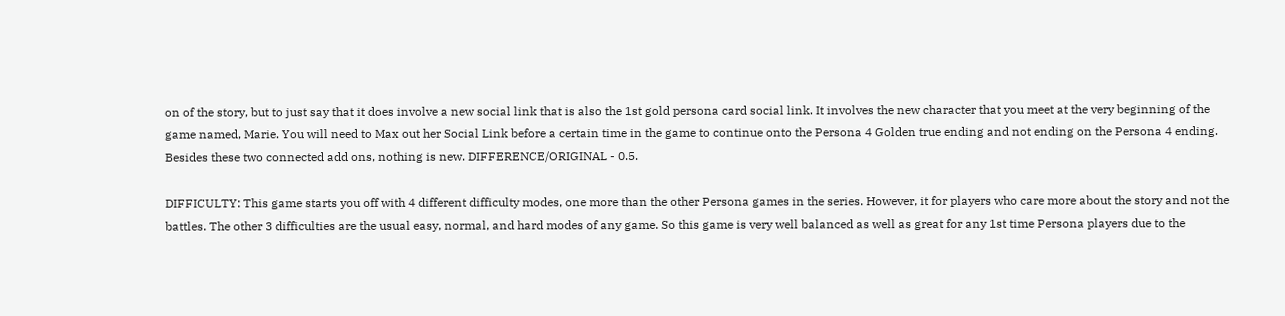on of the story, but to just say that it does involve a new social link that is also the 1st gold persona card social link. It involves the new character that you meet at the very beginning of the game named, Marie. You will need to Max out her Social Link before a certain time in the game to continue onto the Persona 4 Golden true ending and not ending on the Persona 4 ending. Besides these two connected add ons, nothing is new. DIFFERENCE/ORIGINAL - 0.5.

DIFFICULTY: This game starts you off with 4 different difficulty modes, one more than the other Persona games in the series. However, it for players who care more about the story and not the battles. The other 3 difficulties are the usual easy, normal, and hard modes of any game. So this game is very well balanced as well as great for any 1st time Persona players due to the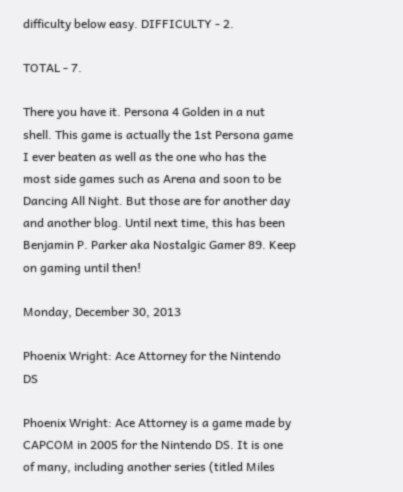difficulty below easy. DIFFICULTY - 2.

TOTAL - 7.

There you have it. Persona 4 Golden in a nut shell. This game is actually the 1st Persona game I ever beaten as well as the one who has the most side games such as Arena and soon to be Dancing All Night. But those are for another day and another blog. Until next time, this has been Benjamin P. Parker aka Nostalgic Gamer 89. Keep on gaming until then!

Monday, December 30, 2013

Phoenix Wright: Ace Attorney for the Nintendo DS

Phoenix Wright: Ace Attorney is a game made by CAPCOM in 2005 for the Nintendo DS. It is one of many, including another series (titled Miles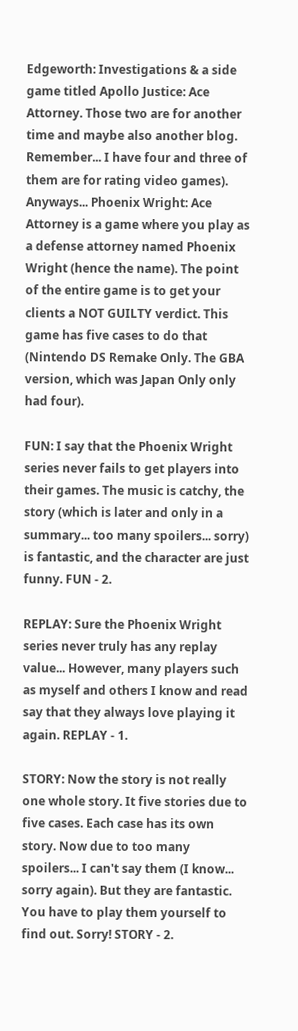Edgeworth: Investigations & a side game titled Apollo Justice: Ace Attorney. Those two are for another time and maybe also another blog. Remember... I have four and three of them are for rating video games). Anyways... Phoenix Wright: Ace Attorney is a game where you play as a defense attorney named Phoenix Wright (hence the name). The point of the entire game is to get your clients a NOT GUILTY verdict. This game has five cases to do that (Nintendo DS Remake Only. The GBA version, which was Japan Only only had four).

FUN: I say that the Phoenix Wright series never fails to get players into their games. The music is catchy, the story (which is later and only in a summary... too many spoilers... sorry) is fantastic, and the character are just funny. FUN - 2.

REPLAY: Sure the Phoenix Wright series never truly has any replay value... However, many players such as myself and others I know and read say that they always love playing it again. REPLAY - 1.

STORY: Now the story is not really one whole story. It five stories due to five cases. Each case has its own story. Now due to too many spoilers... I can't say them (I know... sorry again). But they are fantastic. You have to play them yourself to find out. Sorry! STORY - 2.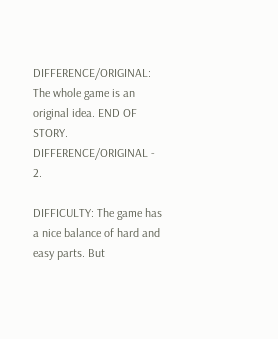DIFFERENCE/ORIGINAL: The whole game is an original idea. END OF STORY. DIFFERENCE/ORIGINAL - 2.

DIFFICULTY: The game has a nice balance of hard and easy parts. But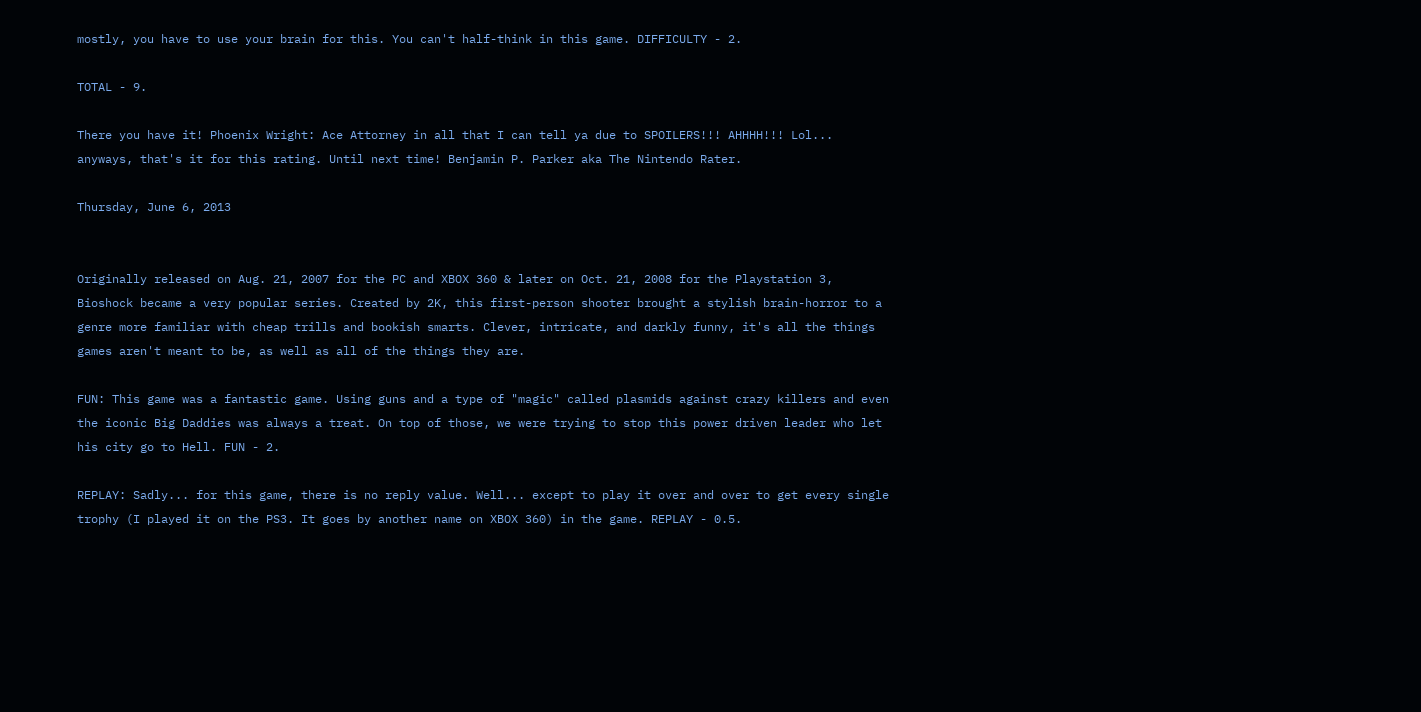mostly, you have to use your brain for this. You can't half-think in this game. DIFFICULTY - 2.

TOTAL - 9.

There you have it! Phoenix Wright: Ace Attorney in all that I can tell ya due to SPOILERS!!! AHHHH!!! Lol... anyways, that's it for this rating. Until next time! Benjamin P. Parker aka The Nintendo Rater.

Thursday, June 6, 2013


Originally released on Aug. 21, 2007 for the PC and XBOX 360 & later on Oct. 21, 2008 for the Playstation 3, Bioshock became a very popular series. Created by 2K, this first-person shooter brought a stylish brain-horror to a genre more familiar with cheap trills and bookish smarts. Clever, intricate, and darkly funny, it's all the things games aren't meant to be, as well as all of the things they are.

FUN: This game was a fantastic game. Using guns and a type of "magic" called plasmids against crazy killers and even the iconic Big Daddies was always a treat. On top of those, we were trying to stop this power driven leader who let his city go to Hell. FUN - 2.

REPLAY: Sadly... for this game, there is no reply value. Well... except to play it over and over to get every single trophy (I played it on the PS3. It goes by another name on XBOX 360) in the game. REPLAY - 0.5.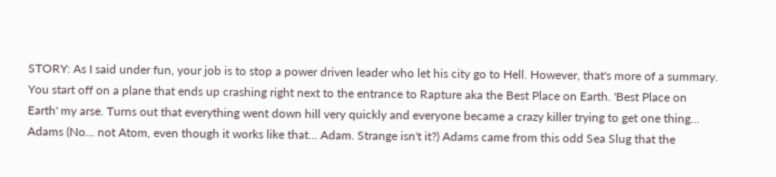STORY: As I said under fun, your job is to stop a power driven leader who let his city go to Hell. However, that's more of a summary. You start off on a plane that ends up crashing right next to the entrance to Rapture aka the Best Place on Earth. 'Best Place on Earth' my arse. Turns out that everything went down hill very quickly and everyone became a crazy killer trying to get one thing... Adams (No... not Atom, even though it works like that... Adam. Strange isn't it?) Adams came from this odd Sea Slug that the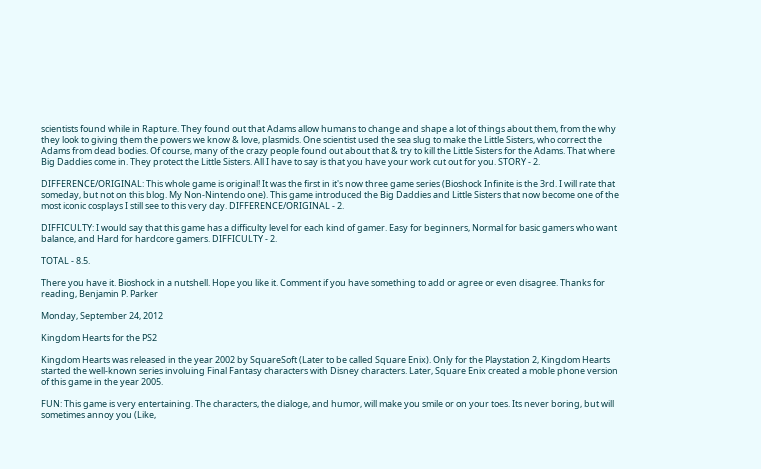scientists found while in Rapture. They found out that Adams allow humans to change and shape a lot of things about them, from the why they look to giving them the powers we know & love, plasmids. One scientist used the sea slug to make the Little Sisters, who correct the Adams from dead bodies. Of course, many of the crazy people found out about that & try to kill the Little Sisters for the Adams. That where Big Daddies come in. They protect the Little Sisters. All I have to say is that you have your work cut out for you. STORY - 2.

DIFFERENCE/ORIGINAL: This whole game is original! It was the first in it's now three game series (Bioshock Infinite is the 3rd. I will rate that someday, but not on this blog. My Non-Nintendo one). This game introduced the Big Daddies and Little Sisters that now become one of the most iconic cosplays I still see to this very day. DIFFERENCE/ORIGINAL - 2.

DIFFICULTY: I would say that this game has a difficulty level for each kind of gamer. Easy for beginners, Normal for basic gamers who want balance, and Hard for hardcore gamers. DIFFICULTY - 2.

TOTAL - 8.5.

There you have it. Bioshock in a nutshell. Hope you like it. Comment if you have something to add or agree or even disagree. Thanks for reading, Benjamin P. Parker

Monday, September 24, 2012

Kingdom Hearts for the PS2

Kingdom Hearts was released in the year 2002 by SquareSoft (Later to be called Square Enix). Only for the Playstation 2, Kingdom Hearts started the well-known series involuing Final Fantasy characters with Disney characters. Later, Square Enix created a moble phone version of this game in the year 2005.

FUN: This game is very entertaining. The characters, the dialoge, and humor, will make you smile or on your toes. Its never boring, but will sometimes annoy you (Like,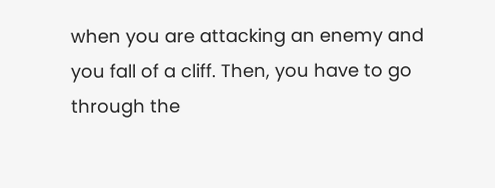when you are attacking an enemy and you fall of a cliff. Then, you have to go through the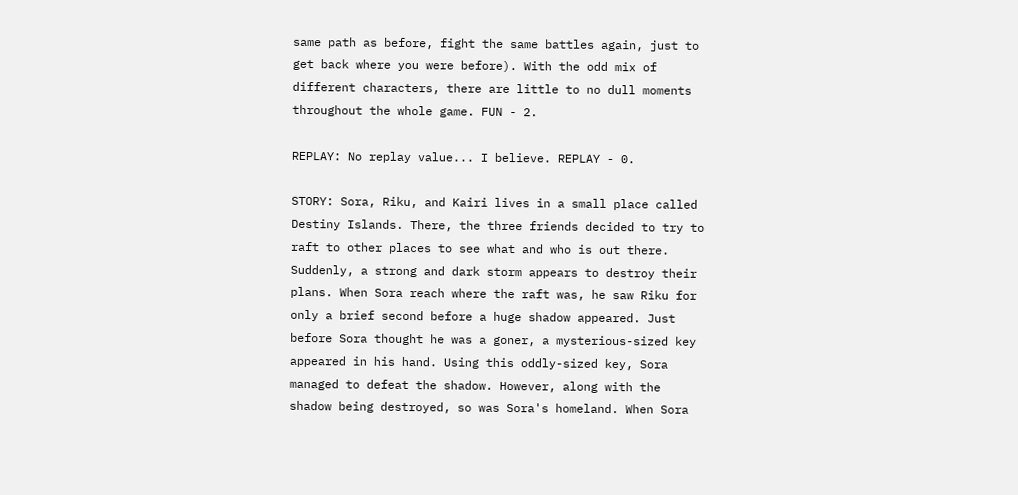same path as before, fight the same battles again, just to get back where you were before). With the odd mix of different characters, there are little to no dull moments throughout the whole game. FUN - 2.

REPLAY: No replay value... I believe. REPLAY - 0.

STORY: Sora, Riku, and Kairi lives in a small place called Destiny Islands. There, the three friends decided to try to raft to other places to see what and who is out there. Suddenly, a strong and dark storm appears to destroy their plans. When Sora reach where the raft was, he saw Riku for only a brief second before a huge shadow appeared. Just before Sora thought he was a goner, a mysterious-sized key appeared in his hand. Using this oddly-sized key, Sora managed to defeat the shadow. However, along with the shadow being destroyed, so was Sora's homeland. When Sora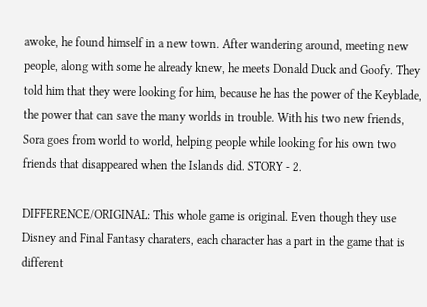awoke, he found himself in a new town. After wandering around, meeting new people, along with some he already knew, he meets Donald Duck and Goofy. They told him that they were looking for him, because he has the power of the Keyblade, the power that can save the many worlds in trouble. With his two new friends, Sora goes from world to world, helping people while looking for his own two friends that disappeared when the Islands did. STORY - 2.

DIFFERENCE/ORIGINAL: This whole game is original. Even though they use Disney and Final Fantasy charaters, each character has a part in the game that is different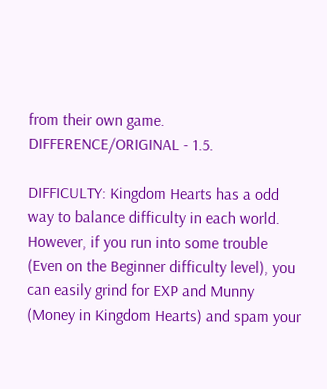from their own game. DIFFERENCE/ORIGINAL - 1.5.

DIFFICULTY: Kingdom Hearts has a odd way to balance difficulty in each world. However, if you run into some trouble (Even on the Beginner difficulty level), you can easily grind for EXP and Munny (Money in Kingdom Hearts) and spam your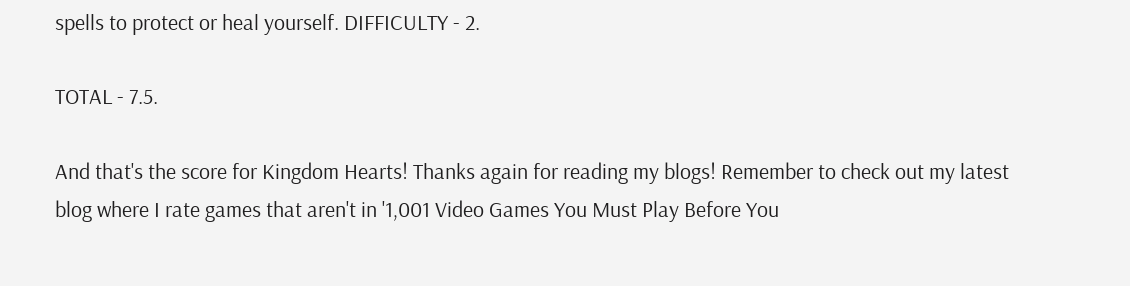spells to protect or heal yourself. DIFFICULTY - 2.

TOTAL - 7.5.

And that's the score for Kingdom Hearts! Thanks again for reading my blogs! Remember to check out my latest blog where I rate games that aren't in '1,001 Video Games You Must Play Before You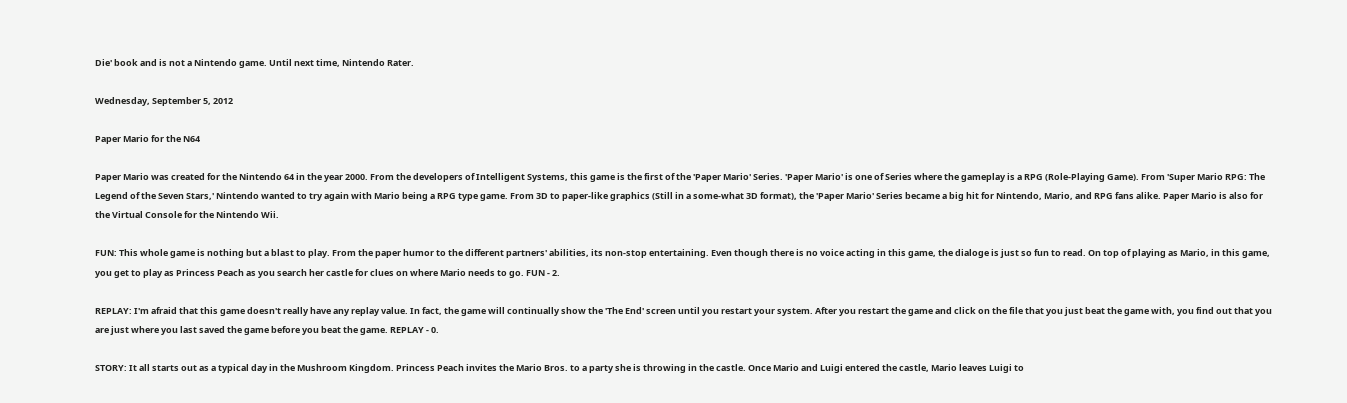Die' book and is not a Nintendo game. Until next time, Nintendo Rater.

Wednesday, September 5, 2012

Paper Mario for the N64

Paper Mario was created for the Nintendo 64 in the year 2000. From the developers of Intelligent Systems, this game is the first of the 'Paper Mario' Series. 'Paper Mario' is one of Series where the gameplay is a RPG (Role-Playing Game). From 'Super Mario RPG: The Legend of the Seven Stars,' Nintendo wanted to try again with Mario being a RPG type game. From 3D to paper-like graphics (Still in a some-what 3D format), the 'Paper Mario' Series became a big hit for Nintendo, Mario, and RPG fans alike. Paper Mario is also for the Virtual Console for the Nintendo Wii.

FUN: This whole game is nothing but a blast to play. From the paper humor to the different partners' abilities, its non-stop entertaining. Even though there is no voice acting in this game, the dialoge is just so fun to read. On top of playing as Mario, in this game, you get to play as Princess Peach as you search her castle for clues on where Mario needs to go. FUN - 2.

REPLAY: I'm afraid that this game doesn't really have any replay value. In fact, the game will continually show the 'The End' screen until you restart your system. After you restart the game and click on the file that you just beat the game with, you find out that you are just where you last saved the game before you beat the game. REPLAY - 0.

STORY: It all starts out as a typical day in the Mushroom Kingdom. Princess Peach invites the Mario Bros. to a party she is throwing in the castle. Once Mario and Luigi entered the castle, Mario leaves Luigi to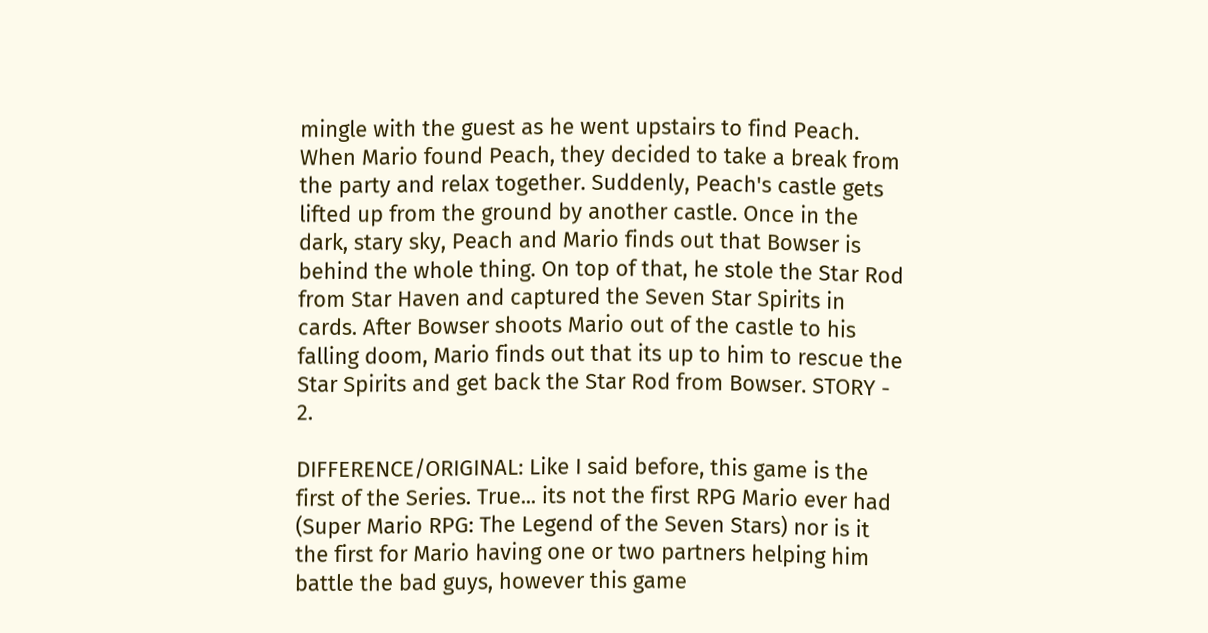mingle with the guest as he went upstairs to find Peach. When Mario found Peach, they decided to take a break from the party and relax together. Suddenly, Peach's castle gets lifted up from the ground by another castle. Once in the dark, stary sky, Peach and Mario finds out that Bowser is behind the whole thing. On top of that, he stole the Star Rod from Star Haven and captured the Seven Star Spirits in cards. After Bowser shoots Mario out of the castle to his falling doom, Mario finds out that its up to him to rescue the Star Spirits and get back the Star Rod from Bowser. STORY - 2.

DIFFERENCE/ORIGINAL: Like I said before, this game is the first of the Series. True... its not the first RPG Mario ever had (Super Mario RPG: The Legend of the Seven Stars) nor is it the first for Mario having one or two partners helping him battle the bad guys, however this game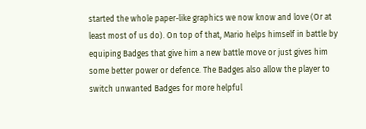started the whole paper-like graphics we now know and love (Or at least most of us do). On top of that, Mario helps himself in battle by equiping Badges that give him a new battle move or just gives him some better power or defence. The Badges also allow the player to switch unwanted Badges for more helpful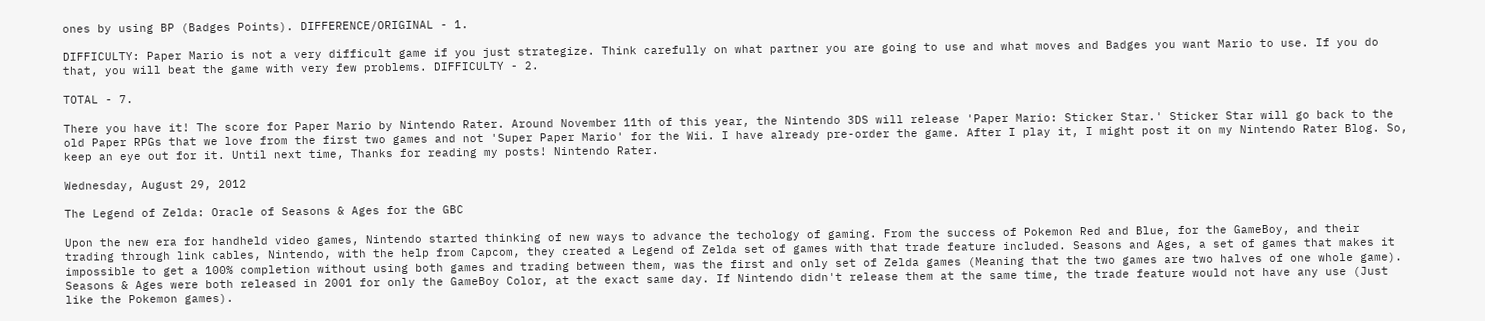ones by using BP (Badges Points). DIFFERENCE/ORIGINAL - 1.

DIFFICULTY: Paper Mario is not a very difficult game if you just strategize. Think carefully on what partner you are going to use and what moves and Badges you want Mario to use. If you do that, you will beat the game with very few problems. DIFFICULTY - 2.

TOTAL - 7.

There you have it! The score for Paper Mario by Nintendo Rater. Around November 11th of this year, the Nintendo 3DS will release 'Paper Mario: Sticker Star.' Sticker Star will go back to the old Paper RPGs that we love from the first two games and not 'Super Paper Mario' for the Wii. I have already pre-order the game. After I play it, I might post it on my Nintendo Rater Blog. So, keep an eye out for it. Until next time, Thanks for reading my posts! Nintendo Rater.

Wednesday, August 29, 2012

The Legend of Zelda: Oracle of Seasons & Ages for the GBC

Upon the new era for handheld video games, Nintendo started thinking of new ways to advance the techology of gaming. From the success of Pokemon Red and Blue, for the GameBoy, and their trading through link cables, Nintendo, with the help from Capcom, they created a Legend of Zelda set of games with that trade feature included. Seasons and Ages, a set of games that makes it impossible to get a 100% completion without using both games and trading between them, was the first and only set of Zelda games (Meaning that the two games are two halves of one whole game). Seasons & Ages were both released in 2001 for only the GameBoy Color, at the exact same day. If Nintendo didn't release them at the same time, the trade feature would not have any use (Just like the Pokemon games).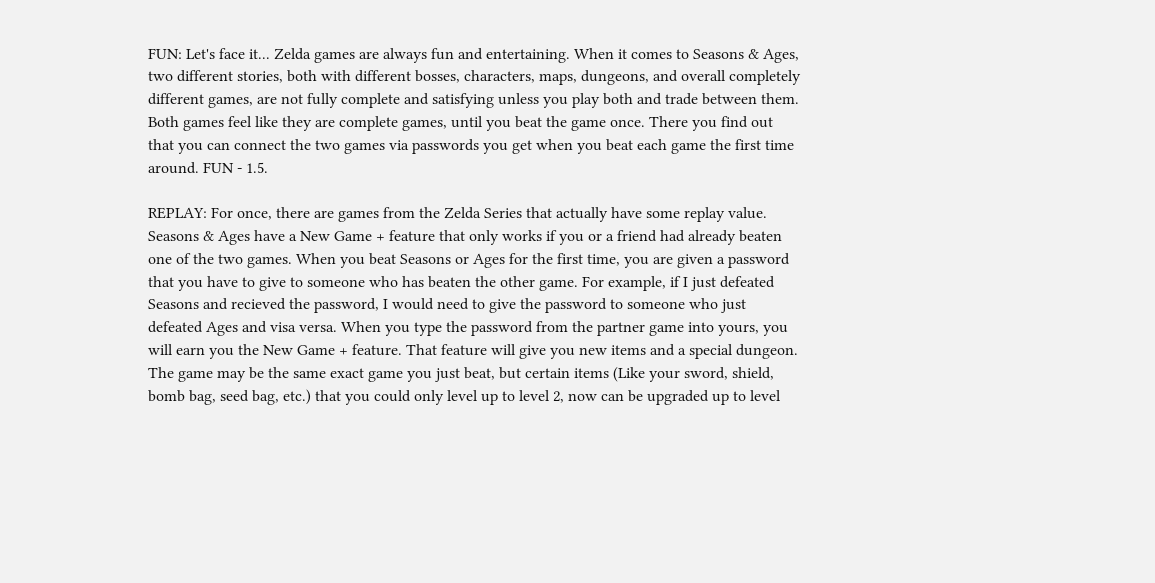FUN: Let's face it... Zelda games are always fun and entertaining. When it comes to Seasons & Ages, two different stories, both with different bosses, characters, maps, dungeons, and overall completely different games, are not fully complete and satisfying unless you play both and trade between them. Both games feel like they are complete games, until you beat the game once. There you find out that you can connect the two games via passwords you get when you beat each game the first time around. FUN - 1.5.

REPLAY: For once, there are games from the Zelda Series that actually have some replay value. Seasons & Ages have a New Game + feature that only works if you or a friend had already beaten one of the two games. When you beat Seasons or Ages for the first time, you are given a password that you have to give to someone who has beaten the other game. For example, if I just defeated Seasons and recieved the password, I would need to give the password to someone who just defeated Ages and visa versa. When you type the password from the partner game into yours, you will earn you the New Game + feature. That feature will give you new items and a special dungeon. The game may be the same exact game you just beat, but certain items (Like your sword, shield, bomb bag, seed bag, etc.) that you could only level up to level 2, now can be upgraded up to level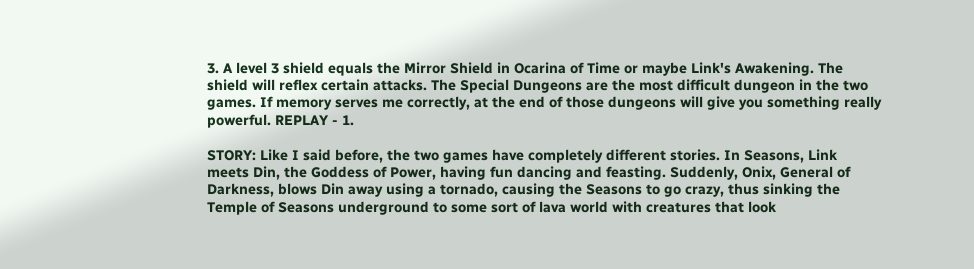3. A level 3 shield equals the Mirror Shield in Ocarina of Time or maybe Link's Awakening. The shield will reflex certain attacks. The Special Dungeons are the most difficult dungeon in the two games. If memory serves me correctly, at the end of those dungeons will give you something really powerful. REPLAY - 1.

STORY: Like I said before, the two games have completely different stories. In Seasons, Link meets Din, the Goddess of Power, having fun dancing and feasting. Suddenly, Onix, General of Darkness, blows Din away using a tornado, causing the Seasons to go crazy, thus sinking the Temple of Seasons underground to some sort of lava world with creatures that look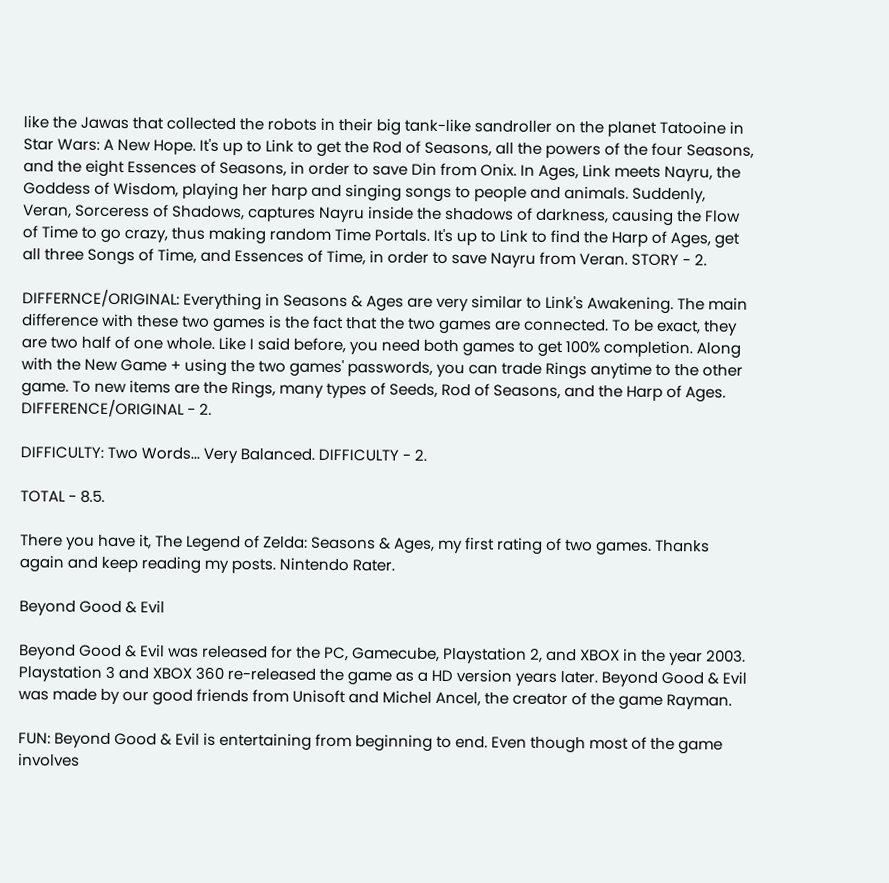like the Jawas that collected the robots in their big tank-like sandroller on the planet Tatooine in Star Wars: A New Hope. It's up to Link to get the Rod of Seasons, all the powers of the four Seasons, and the eight Essences of Seasons, in order to save Din from Onix. In Ages, Link meets Nayru, the Goddess of Wisdom, playing her harp and singing songs to people and animals. Suddenly, Veran, Sorceress of Shadows, captures Nayru inside the shadows of darkness, causing the Flow of Time to go crazy, thus making random Time Portals. It's up to Link to find the Harp of Ages, get all three Songs of Time, and Essences of Time, in order to save Nayru from Veran. STORY - 2.

DIFFERNCE/ORIGINAL: Everything in Seasons & Ages are very similar to Link's Awakening. The main difference with these two games is the fact that the two games are connected. To be exact, they are two half of one whole. Like I said before, you need both games to get 100% completion. Along with the New Game + using the two games' passwords, you can trade Rings anytime to the other game. To new items are the Rings, many types of Seeds, Rod of Seasons, and the Harp of Ages. DIFFERENCE/ORIGINAL - 2.

DIFFICULTY: Two Words... Very Balanced. DIFFICULTY - 2.

TOTAL - 8.5.

There you have it, The Legend of Zelda: Seasons & Ages, my first rating of two games. Thanks again and keep reading my posts. Nintendo Rater.

Beyond Good & Evil

Beyond Good & Evil was released for the PC, Gamecube, Playstation 2, and XBOX in the year 2003. Playstation 3 and XBOX 360 re-released the game as a HD version years later. Beyond Good & Evil was made by our good friends from Unisoft and Michel Ancel, the creator of the game Rayman.

FUN: Beyond Good & Evil is entertaining from beginning to end. Even though most of the game involves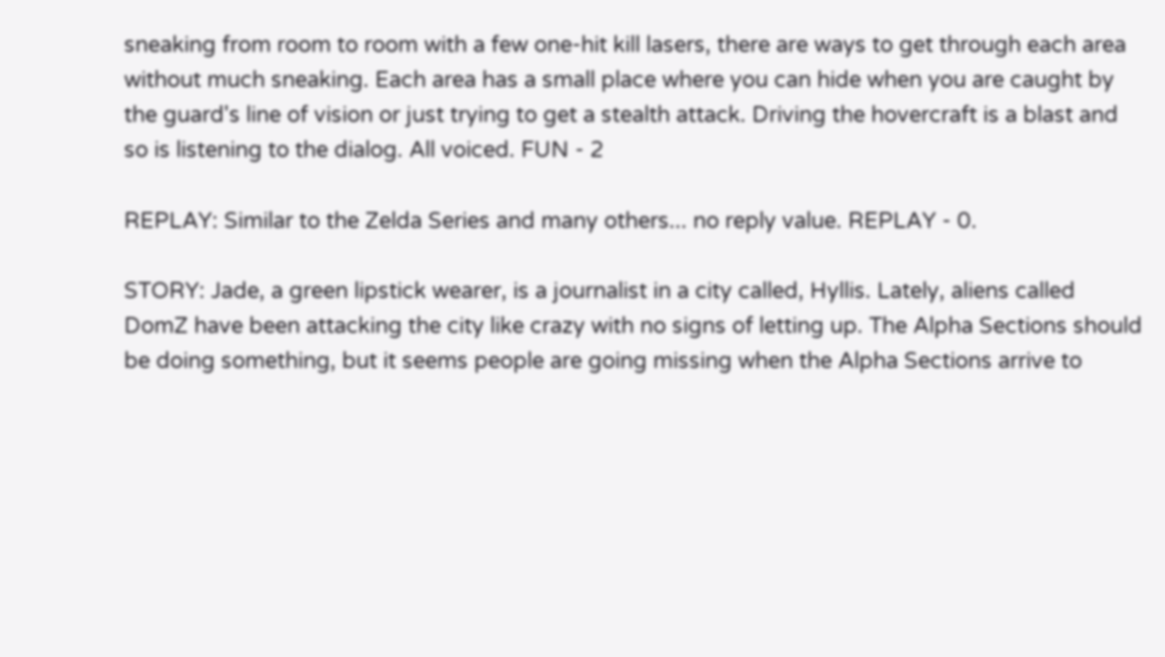sneaking from room to room with a few one-hit kill lasers, there are ways to get through each area without much sneaking. Each area has a small place where you can hide when you are caught by the guard's line of vision or just trying to get a stealth attack. Driving the hovercraft is a blast and so is listening to the dialog. All voiced. FUN - 2

REPLAY: Similar to the Zelda Series and many others... no reply value. REPLAY - 0.

STORY: Jade, a green lipstick wearer, is a journalist in a city called, Hyllis. Lately, aliens called DomZ have been attacking the city like crazy with no signs of letting up. The Alpha Sections should be doing something, but it seems people are going missing when the Alpha Sections arrive to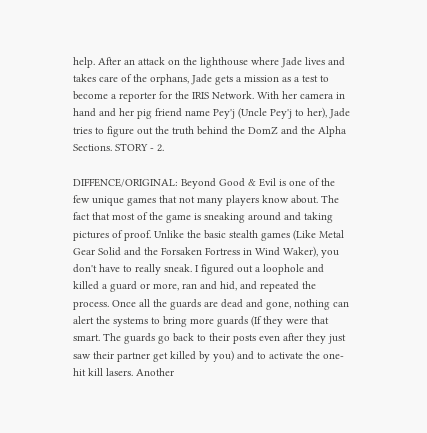help. After an attack on the lighthouse where Jade lives and takes care of the orphans, Jade gets a mission as a test to become a reporter for the IRIS Network. With her camera in hand and her pig friend name Pey'j (Uncle Pey'j to her), Jade tries to figure out the truth behind the DomZ and the Alpha Sections. STORY - 2.

DIFFENCE/ORIGINAL: Beyond Good & Evil is one of the few unique games that not many players know about. The fact that most of the game is sneaking around and taking pictures of proof. Unlike the basic stealth games (Like Metal Gear Solid and the Forsaken Fortress in Wind Waker), you don't have to really sneak. I figured out a loophole and killed a guard or more, ran and hid, and repeated the process. Once all the guards are dead and gone, nothing can alert the systems to bring more guards (If they were that smart. The guards go back to their posts even after they just saw their partner get killed by you) and to activate the one-hit kill lasers. Another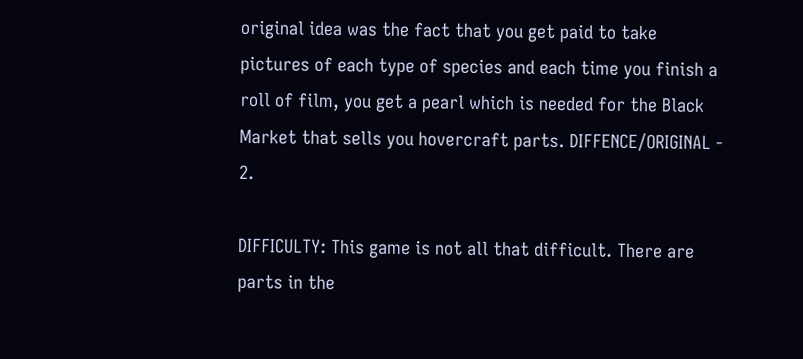original idea was the fact that you get paid to take pictures of each type of species and each time you finish a roll of film, you get a pearl which is needed for the Black Market that sells you hovercraft parts. DIFFENCE/ORIGINAL - 2.

DIFFICULTY: This game is not all that difficult. There are parts in the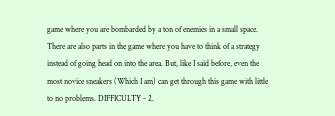game where you are bombarded by a ton of enemies in a small space. There are also parts in the game where you have to think of a strategy instead of going head on into the area. But, like I said before, even the most novice sneakers (Which I am) can get through this game with little to no problems. DIFFICULTY - 2.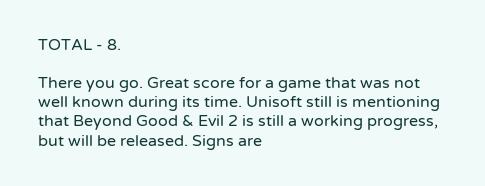TOTAL - 8.

There you go. Great score for a game that was not well known during its time. Unisoft still is mentioning that Beyond Good & Evil 2 is still a working progress, but will be released. Signs are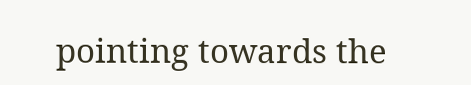pointing towards the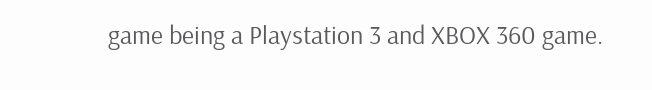game being a Playstation 3 and XBOX 360 game.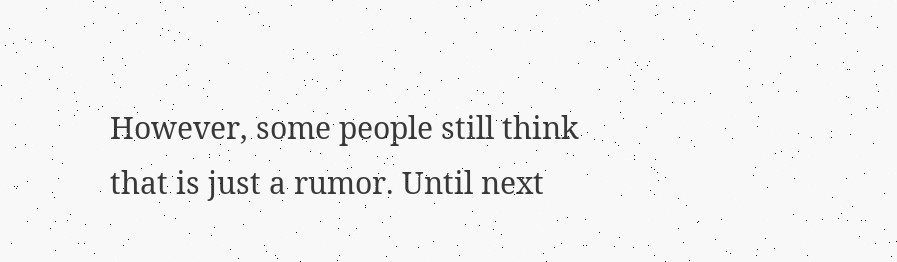However, some people still think that is just a rumor. Until next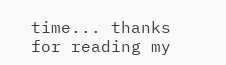time... thanks for reading my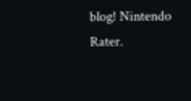blog! Nintendo Rater.